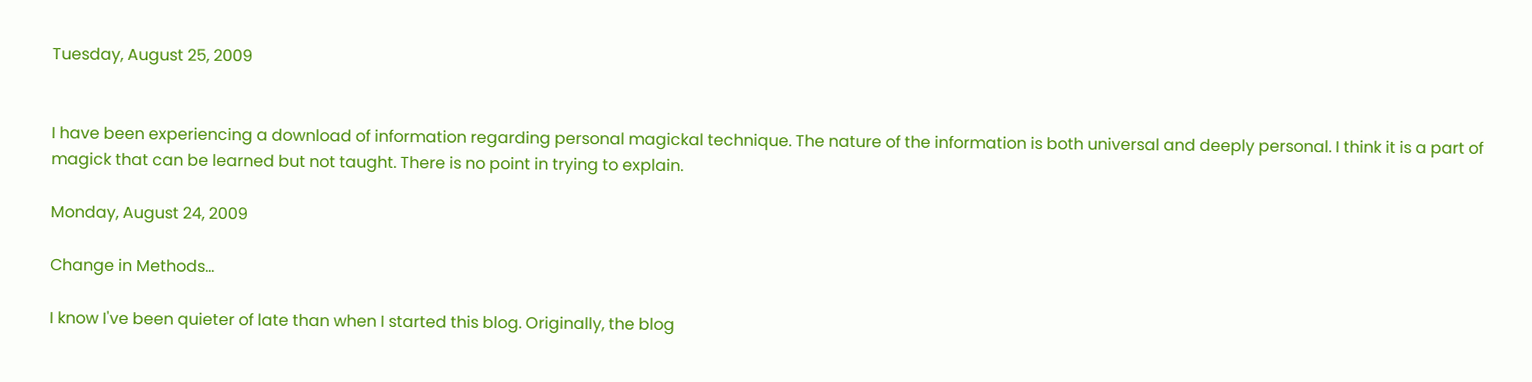Tuesday, August 25, 2009


I have been experiencing a download of information regarding personal magickal technique. The nature of the information is both universal and deeply personal. I think it is a part of magick that can be learned but not taught. There is no point in trying to explain.

Monday, August 24, 2009

Change in Methods...

I know I've been quieter of late than when I started this blog. Originally, the blog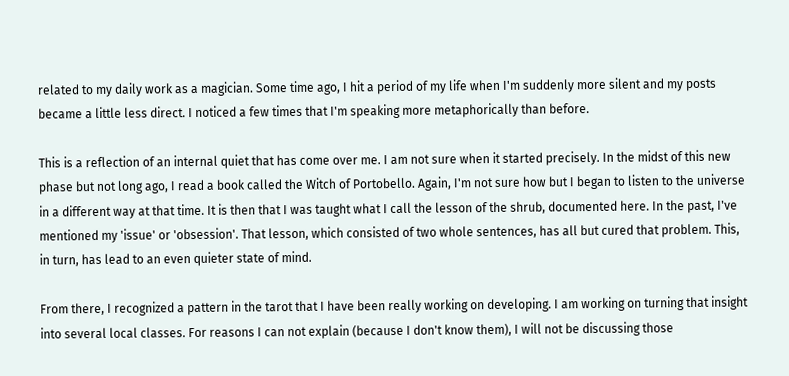related to my daily work as a magician. Some time ago, I hit a period of my life when I'm suddenly more silent and my posts became a little less direct. I noticed a few times that I'm speaking more metaphorically than before.

This is a reflection of an internal quiet that has come over me. I am not sure when it started precisely. In the midst of this new phase but not long ago, I read a book called the Witch of Portobello. Again, I'm not sure how but I began to listen to the universe in a different way at that time. It is then that I was taught what I call the lesson of the shrub, documented here. In the past, I've mentioned my 'issue' or 'obsession'. That lesson, which consisted of two whole sentences, has all but cured that problem. This, in turn, has lead to an even quieter state of mind.

From there, I recognized a pattern in the tarot that I have been really working on developing. I am working on turning that insight into several local classes. For reasons I can not explain (because I don't know them), I will not be discussing those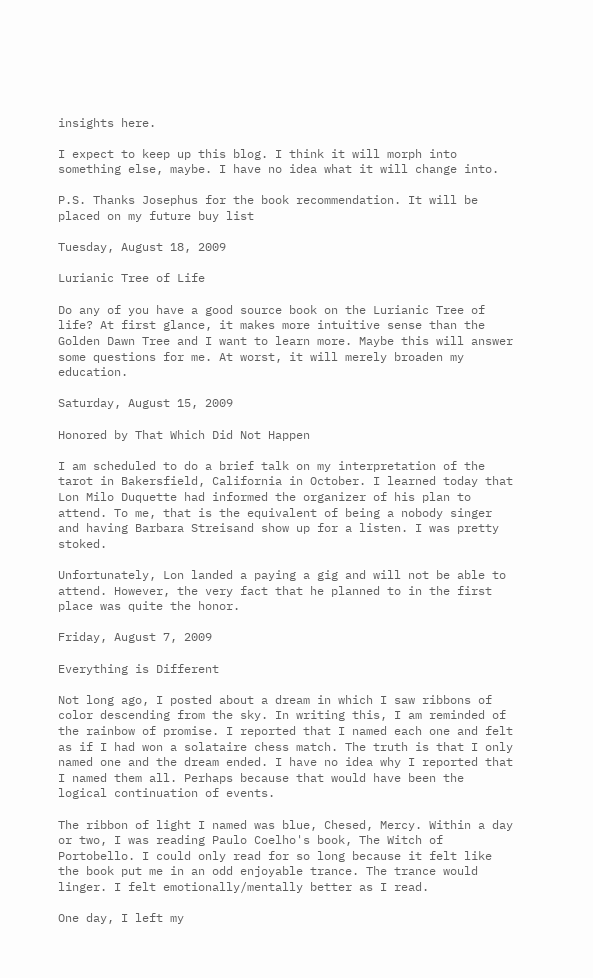insights here.

I expect to keep up this blog. I think it will morph into something else, maybe. I have no idea what it will change into.

P.S. Thanks Josephus for the book recommendation. It will be placed on my future buy list

Tuesday, August 18, 2009

Lurianic Tree of Life

Do any of you have a good source book on the Lurianic Tree of life? At first glance, it makes more intuitive sense than the Golden Dawn Tree and I want to learn more. Maybe this will answer some questions for me. At worst, it will merely broaden my education.

Saturday, August 15, 2009

Honored by That Which Did Not Happen

I am scheduled to do a brief talk on my interpretation of the tarot in Bakersfield, California in October. I learned today that Lon Milo Duquette had informed the organizer of his plan to attend. To me, that is the equivalent of being a nobody singer and having Barbara Streisand show up for a listen. I was pretty stoked.

Unfortunately, Lon landed a paying a gig and will not be able to attend. However, the very fact that he planned to in the first place was quite the honor.

Friday, August 7, 2009

Everything is Different

Not long ago, I posted about a dream in which I saw ribbons of color descending from the sky. In writing this, I am reminded of the rainbow of promise. I reported that I named each one and felt as if I had won a solataire chess match. The truth is that I only named one and the dream ended. I have no idea why I reported that I named them all. Perhaps because that would have been the logical continuation of events.

The ribbon of light I named was blue, Chesed, Mercy. Within a day or two, I was reading Paulo Coelho's book, The Witch of Portobello. I could only read for so long because it felt like the book put me in an odd enjoyable trance. The trance would linger. I felt emotionally/mentally better as I read.

One day, I left my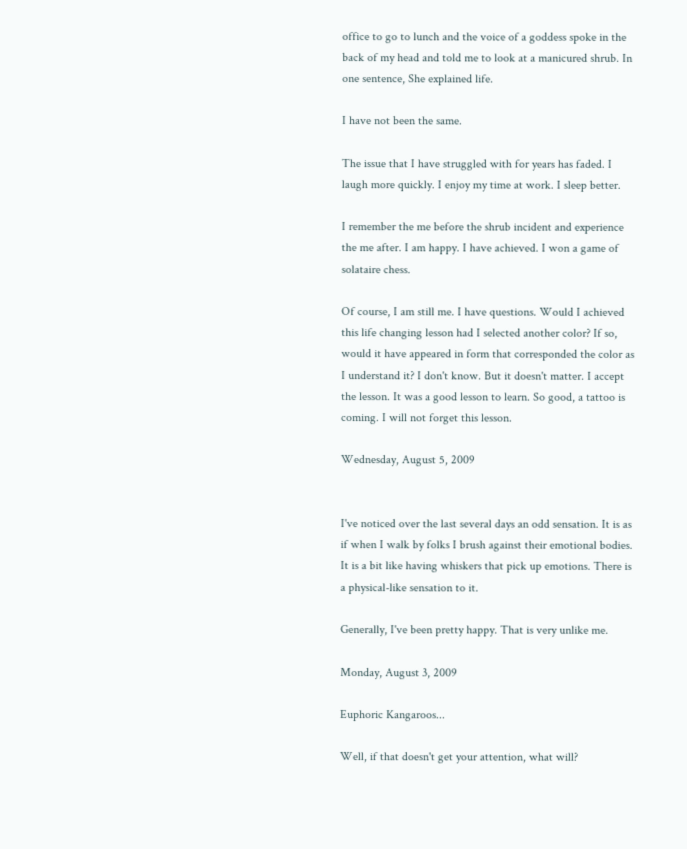office to go to lunch and the voice of a goddess spoke in the back of my head and told me to look at a manicured shrub. In one sentence, She explained life.

I have not been the same.

The issue that I have struggled with for years has faded. I laugh more quickly. I enjoy my time at work. I sleep better.

I remember the me before the shrub incident and experience the me after. I am happy. I have achieved. I won a game of solataire chess.

Of course, I am still me. I have questions. Would I achieved this life changing lesson had I selected another color? If so, would it have appeared in form that corresponded the color as I understand it? I don't know. But it doesn't matter. I accept the lesson. It was a good lesson to learn. So good, a tattoo is coming. I will not forget this lesson.

Wednesday, August 5, 2009


I've noticed over the last several days an odd sensation. It is as if when I walk by folks I brush against their emotional bodies. It is a bit like having whiskers that pick up emotions. There is a physical-like sensation to it.

Generally, I've been pretty happy. That is very unlike me.

Monday, August 3, 2009

Euphoric Kangaroos...

Well, if that doesn't get your attention, what will?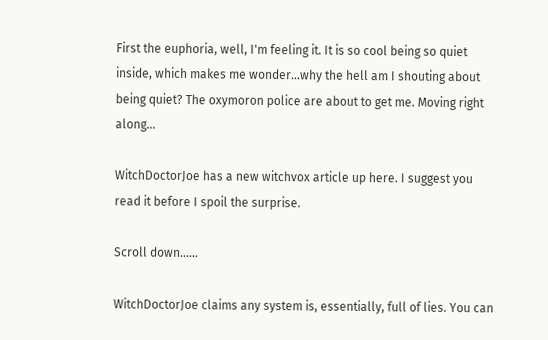First the euphoria, well, I'm feeling it. It is so cool being so quiet inside, which makes me wonder...why the hell am I shouting about being quiet? The oxymoron police are about to get me. Moving right along...

WitchDoctorJoe has a new witchvox article up here. I suggest you read it before I spoil the surprise.

Scroll down......

WitchDoctorJoe claims any system is, essentially, full of lies. You can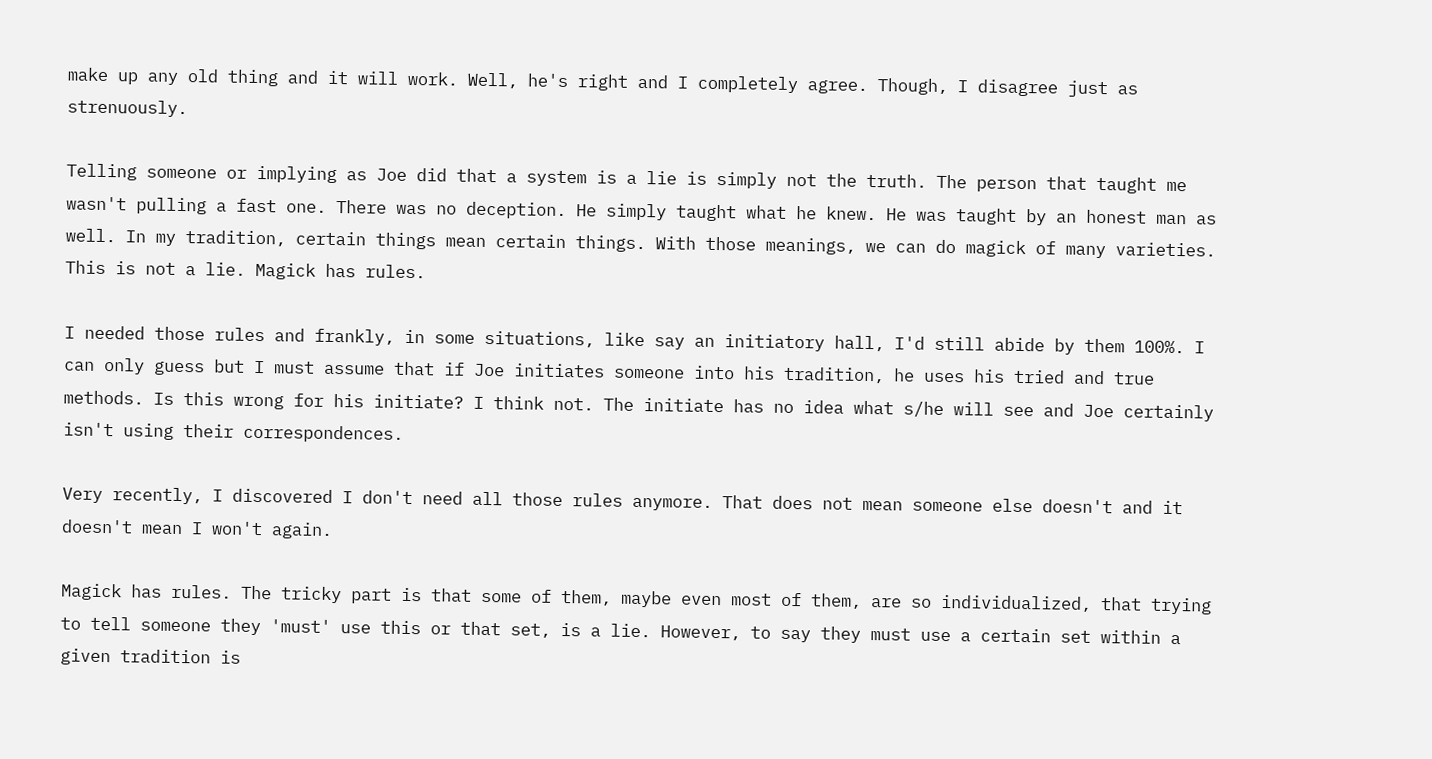make up any old thing and it will work. Well, he's right and I completely agree. Though, I disagree just as strenuously.

Telling someone or implying as Joe did that a system is a lie is simply not the truth. The person that taught me wasn't pulling a fast one. There was no deception. He simply taught what he knew. He was taught by an honest man as well. In my tradition, certain things mean certain things. With those meanings, we can do magick of many varieties. This is not a lie. Magick has rules.

I needed those rules and frankly, in some situations, like say an initiatory hall, I'd still abide by them 100%. I can only guess but I must assume that if Joe initiates someone into his tradition, he uses his tried and true methods. Is this wrong for his initiate? I think not. The initiate has no idea what s/he will see and Joe certainly isn't using their correspondences.

Very recently, I discovered I don't need all those rules anymore. That does not mean someone else doesn't and it doesn't mean I won't again.

Magick has rules. The tricky part is that some of them, maybe even most of them, are so individualized, that trying to tell someone they 'must' use this or that set, is a lie. However, to say they must use a certain set within a given tradition is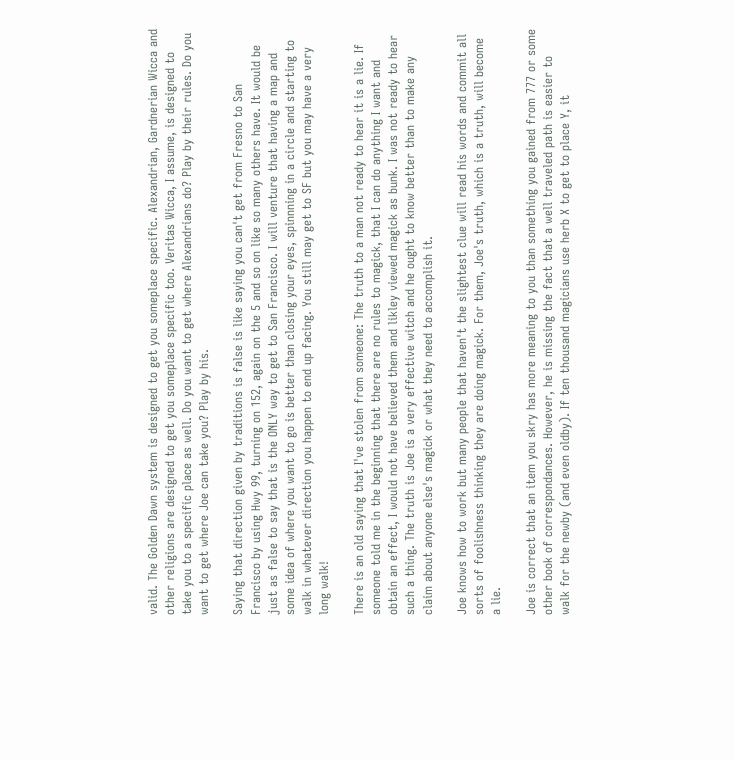valid. The Golden Dawn system is designed to get you someplace specific. Alexandrian, Gardnerian Wicca and other religions are designed to get you someplace specific too. Veritas Wicca, I assume, is designed to take you to a specific place as well. Do you want to get where Alexandrians do? Play by their rules. Do you want to get where Joe can take you? Play by his.

Saying that direction given by traditions is false is like saying you can't get from Fresno to San Francisco by using Hwy 99, turning on 152, again on the 5 and so on like so many others have. It would be just as false to say that is the ONLY way to get to San Francisco. I will venture that having a map and some idea of where you want to go is better than closing your eyes, spinnning in a circle and starting to walk in whatever direction you happen to end up facing. You still may get to SF but you may have a very long walk!

There is an old saying that I've stolen from someone: The truth to a man not ready to hear it is a lie. If someone told me in the beginning that there are no rules to magick, that I can do anything I want and obtain an effect, I would not have believed them and likley viewed magick as bunk. I was not ready to hear such a thing. The truth is Joe is a very effective witch and he ought to know better than to make any claim about anyone else's magick or what they need to accomplish it.

Joe knows how to work but many people that haven't the slightest clue will read his words and commit all sorts of foolishness thinking they are doing magick. For them, Joe's truth, which is a truth, will become a lie.

Joe is correct that an item you skry has more meaning to you than something you gained from 777 or some other book of correspondances. However, he is missing the fact that a well traveled path is easier to walk for the newby (and even oldby). If ten thousand magicians use herb X to get to place Y, it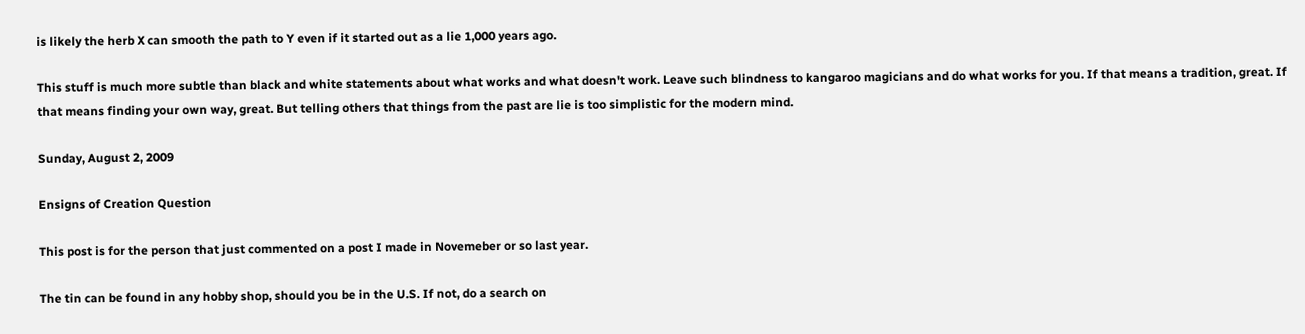is likely the herb X can smooth the path to Y even if it started out as a lie 1,000 years ago.

This stuff is much more subtle than black and white statements about what works and what doesn't work. Leave such blindness to kangaroo magicians and do what works for you. If that means a tradition, great. If that means finding your own way, great. But telling others that things from the past are lie is too simplistic for the modern mind.

Sunday, August 2, 2009

Ensigns of Creation Question

This post is for the person that just commented on a post I made in Novemeber or so last year.

The tin can be found in any hobby shop, should you be in the U.S. If not, do a search on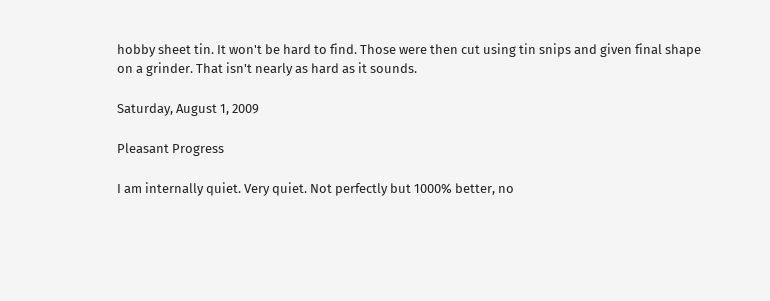hobby sheet tin. It won't be hard to find. Those were then cut using tin snips and given final shape on a grinder. That isn't nearly as hard as it sounds.

Saturday, August 1, 2009

Pleasant Progress

I am internally quiet. Very quiet. Not perfectly but 1000% better, no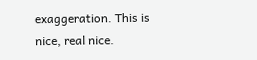exaggeration. This is nice, real nice.